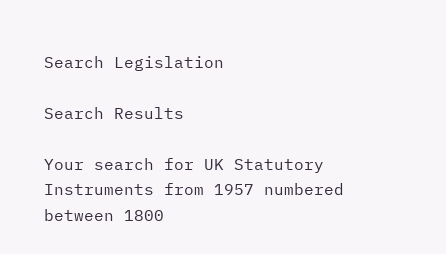Search Legislation

Search Results

Your search for UK Statutory Instruments from 1957 numbered between 1800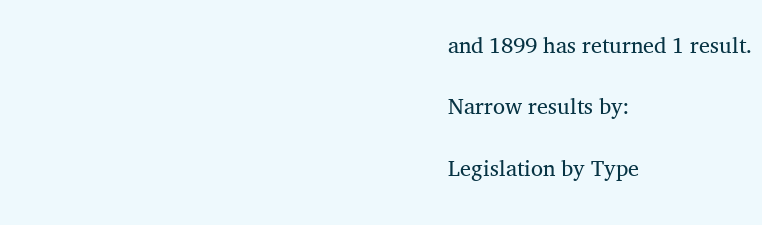and 1899 has returned 1 result.

Narrow results by:

Legislation by Type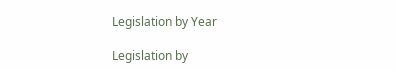Legislation by Year

Legislation by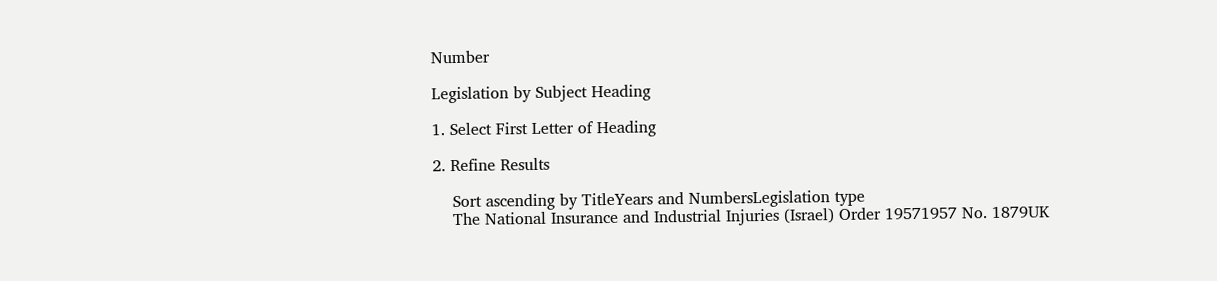Number

Legislation by Subject Heading

1. Select First Letter of Heading

2. Refine Results

    Sort ascending by TitleYears and NumbersLegislation type
    The National Insurance and Industrial Injuries (Israel) Order 19571957 No. 1879UK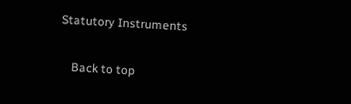Statutory Instruments

    Back to top